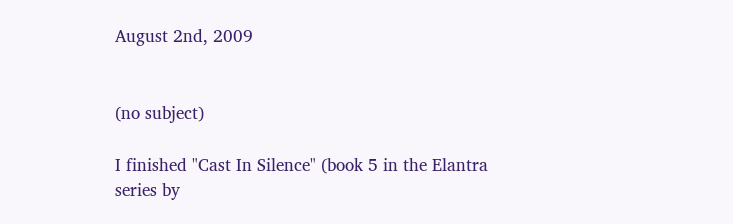August 2nd, 2009


(no subject)

I finished "Cast In Silence" (book 5 in the Elantra series by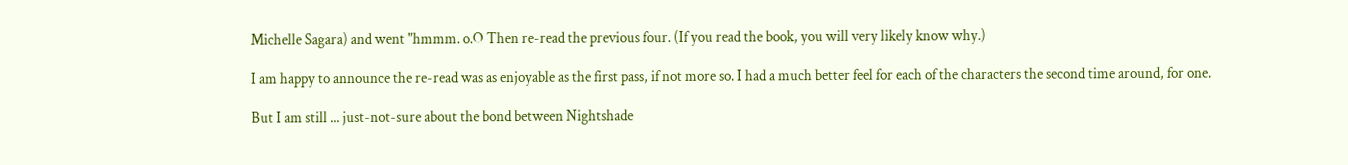Michelle Sagara) and went "hmmm. o.O Then re-read the previous four. (If you read the book, you will very likely know why.)

I am happy to announce the re-read was as enjoyable as the first pass, if not more so. I had a much better feel for each of the characters the second time around, for one.

But I am still ... just-not-sure about the bond between Nightshade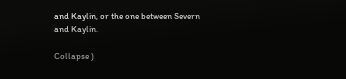and Kaylin, or the one between Severn and Kaylin.

Collapse )